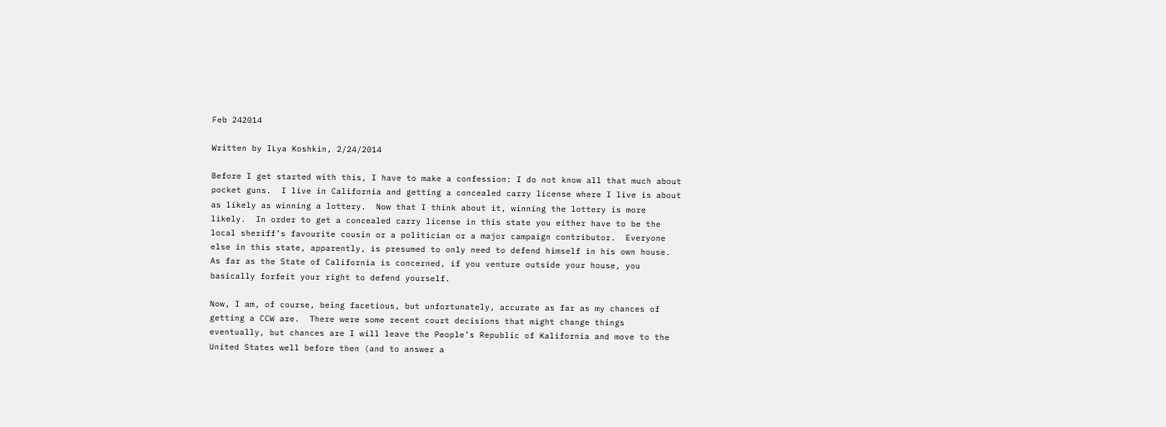Feb 242014

Written by ILya Koshkin, 2/24/2014

Before I get started with this, I have to make a confession: I do not know all that much about pocket guns.  I live in California and getting a concealed carry license where I live is about as likely as winning a lottery.  Now that I think about it, winning the lottery is more likely.  In order to get a concealed carry license in this state you either have to be the local sheriff’s favourite cousin or a politician or a major campaign contributor.  Everyone else in this state, apparently, is presumed to only need to defend himself in his own house.  As far as the State of California is concerned, if you venture outside your house, you basically forfeit your right to defend yourself.

Now, I am, of course, being facetious, but unfortunately, accurate as far as my chances of getting a CCW are.  There were some recent court decisions that might change things eventually, but chances are I will leave the People’s Republic of Kalifornia and move to the United States well before then (and to answer a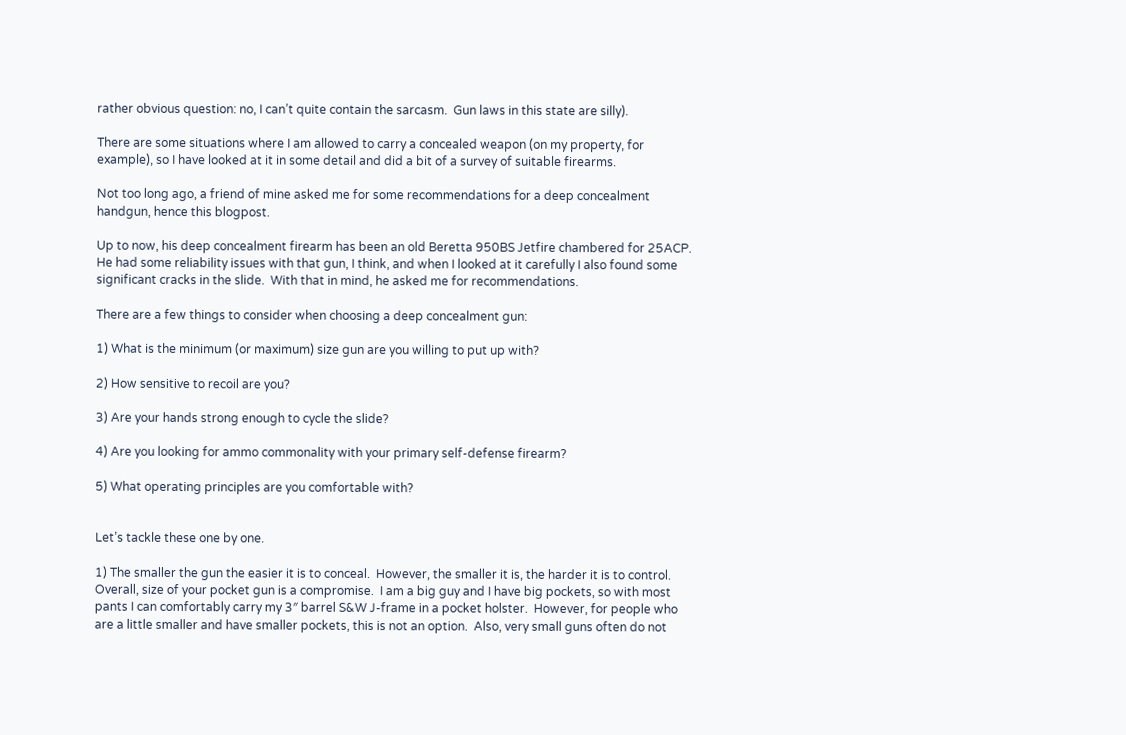rather obvious question: no, I can’t quite contain the sarcasm.  Gun laws in this state are silly).

There are some situations where I am allowed to carry a concealed weapon (on my property, for example), so I have looked at it in some detail and did a bit of a survey of suitable firearms.

Not too long ago, a friend of mine asked me for some recommendations for a deep concealment handgun, hence this blogpost.

Up to now, his deep concealment firearm has been an old Beretta 950BS Jetfire chambered for 25ACP.  He had some reliability issues with that gun, I think, and when I looked at it carefully I also found some significant cracks in the slide.  With that in mind, he asked me for recommendations.

There are a few things to consider when choosing a deep concealment gun:

1) What is the minimum (or maximum) size gun are you willing to put up with?

2) How sensitive to recoil are you?

3) Are your hands strong enough to cycle the slide?

4) Are you looking for ammo commonality with your primary self-defense firearm?

5) What operating principles are you comfortable with?


Let’s tackle these one by one.

1) The smaller the gun the easier it is to conceal.  However, the smaller it is, the harder it is to control.  Overall, size of your pocket gun is a compromise.  I am a big guy and I have big pockets, so with most pants I can comfortably carry my 3″ barrel S&W J-frame in a pocket holster.  However, for people who are a little smaller and have smaller pockets, this is not an option.  Also, very small guns often do not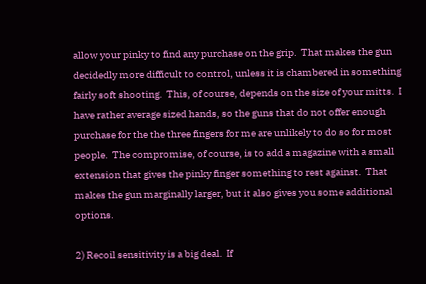allow your pinky to find any purchase on the grip.  That makes the gun decidedly more difficult to control, unless it is chambered in something fairly soft shooting.  This, of course, depends on the size of your mitts.  I have rather average sized hands, so the guns that do not offer enough purchase for the the three fingers for me are unlikely to do so for most people.  The compromise, of course, is to add a magazine with a small extension that gives the pinky finger something to rest against.  That makes the gun marginally larger, but it also gives you some additional options.

2) Recoil sensitivity is a big deal.  If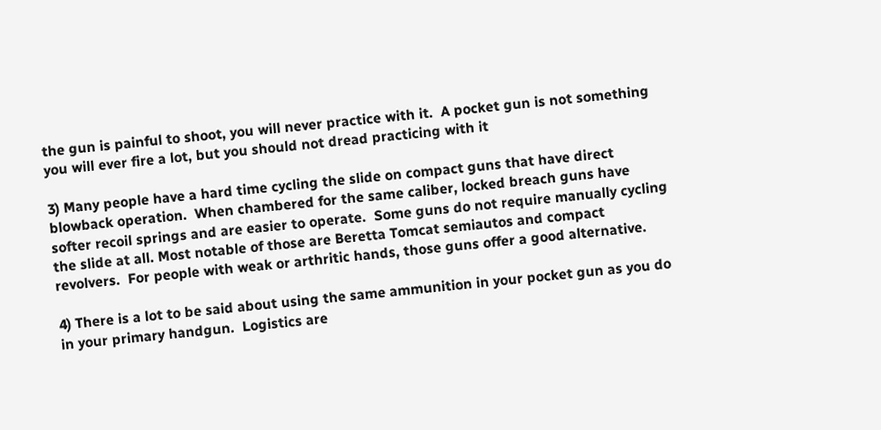the gun is painful to shoot, you will never practice with it.  A pocket gun is not something you will ever fire a lot, but you should not dread practicing with it

3) Many people have a hard time cycling the slide on compact guns that have direct blowback operation.  When chambered for the same caliber, locked breach guns have softer recoil springs and are easier to operate.  Some guns do not require manually cycling the slide at all. Most notable of those are Beretta Tomcat semiautos and compact revolvers.  For people with weak or arthritic hands, those guns offer a good alternative.

4) There is a lot to be said about using the same ammunition in your pocket gun as you do in your primary handgun.  Logistics are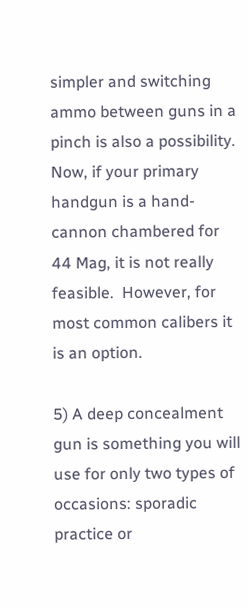simpler and switching ammo between guns in a pinch is also a possibility.  Now, if your primary handgun is a hand-cannon chambered for 44 Mag, it is not really feasible.  However, for most common calibers it is an option.

5) A deep concealment gun is something you will use for only two types of occasions: sporadic practice or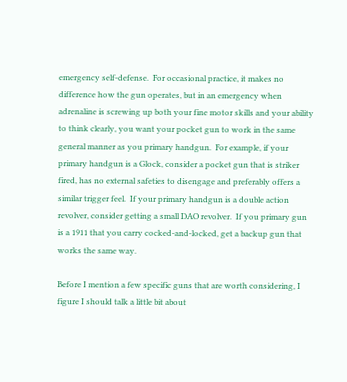emergency self-defense.  For occasional practice, it makes no difference how the gun operates, but in an emergency when adrenaline is screwing up both your fine motor skills and your ability to think clearly, you want your pocket gun to work in the same general manner as you primary handgun.  For example, if your primary handgun is a Glock, consider a pocket gun that is striker fired, has no external safeties to disengage and preferably offers a similar trigger feel.  If your primary handgun is a double action revolver, consider getting a small DAO revolver.  If you primary gun is a 1911 that you carry cocked-and-locked, get a backup gun that works the same way.

Before I mention a few specific guns that are worth considering, I figure I should talk a little bit about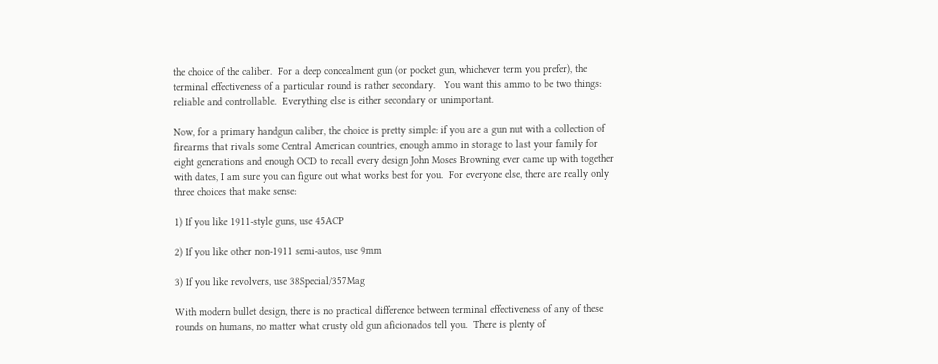the choice of the caliber.  For a deep concealment gun (or pocket gun, whichever term you prefer), the terminal effectiveness of a particular round is rather secondary.   You want this ammo to be two things: reliable and controllable.  Everything else is either secondary or unimportant.

Now, for a primary handgun caliber, the choice is pretty simple: if you are a gun nut with a collection of firearms that rivals some Central American countries, enough ammo in storage to last your family for eight generations and enough OCD to recall every design John Moses Browning ever came up with together with dates, I am sure you can figure out what works best for you.  For everyone else, there are really only three choices that make sense:

1) If you like 1911-style guns, use 45ACP

2) If you like other non-1911 semi-autos, use 9mm

3) If you like revolvers, use 38Special/357Mag

With modern bullet design, there is no practical difference between terminal effectiveness of any of these rounds on humans, no matter what crusty old gun aficionados tell you.  There is plenty of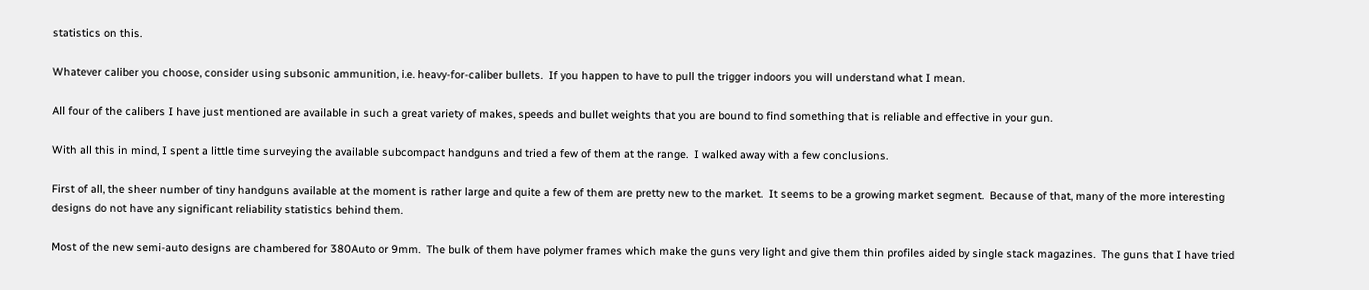statistics on this.

Whatever caliber you choose, consider using subsonic ammunition, i.e. heavy-for-caliber bullets.  If you happen to have to pull the trigger indoors you will understand what I mean.

All four of the calibers I have just mentioned are available in such a great variety of makes, speeds and bullet weights that you are bound to find something that is reliable and effective in your gun.

With all this in mind, I spent a little time surveying the available subcompact handguns and tried a few of them at the range.  I walked away with a few conclusions.

First of all, the sheer number of tiny handguns available at the moment is rather large and quite a few of them are pretty new to the market.  It seems to be a growing market segment.  Because of that, many of the more interesting designs do not have any significant reliability statistics behind them.

Most of the new semi-auto designs are chambered for 380Auto or 9mm.  The bulk of them have polymer frames which make the guns very light and give them thin profiles aided by single stack magazines.  The guns that I have tried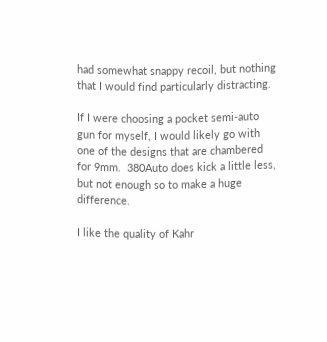had somewhat snappy recoil, but nothing that I would find particularly distracting.

If I were choosing a pocket semi-auto gun for myself, I would likely go with one of the designs that are chambered for 9mm.  380Auto does kick a little less, but not enough so to make a huge difference.

I like the quality of Kahr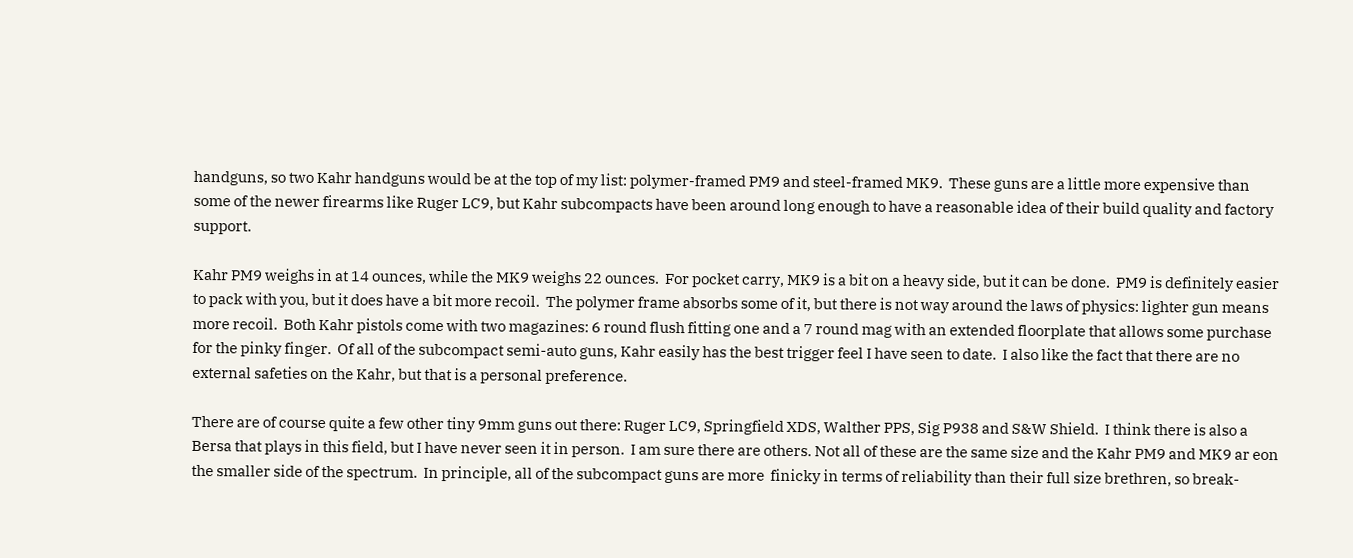handguns, so two Kahr handguns would be at the top of my list: polymer-framed PM9 and steel-framed MK9.  These guns are a little more expensive than some of the newer firearms like Ruger LC9, but Kahr subcompacts have been around long enough to have a reasonable idea of their build quality and factory support.

Kahr PM9 weighs in at 14 ounces, while the MK9 weighs 22 ounces.  For pocket carry, MK9 is a bit on a heavy side, but it can be done.  PM9 is definitely easier to pack with you, but it does have a bit more recoil.  The polymer frame absorbs some of it, but there is not way around the laws of physics: lighter gun means more recoil.  Both Kahr pistols come with two magazines: 6 round flush fitting one and a 7 round mag with an extended floorplate that allows some purchase for the pinky finger.  Of all of the subcompact semi-auto guns, Kahr easily has the best trigger feel I have seen to date.  I also like the fact that there are no external safeties on the Kahr, but that is a personal preference.

There are of course quite a few other tiny 9mm guns out there: Ruger LC9, Springfield XDS, Walther PPS, Sig P938 and S&W Shield.  I think there is also a Bersa that plays in this field, but I have never seen it in person.  I am sure there are others. Not all of these are the same size and the Kahr PM9 and MK9 ar eon the smaller side of the spectrum.  In principle, all of the subcompact guns are more  finicky in terms of reliability than their full size brethren, so break-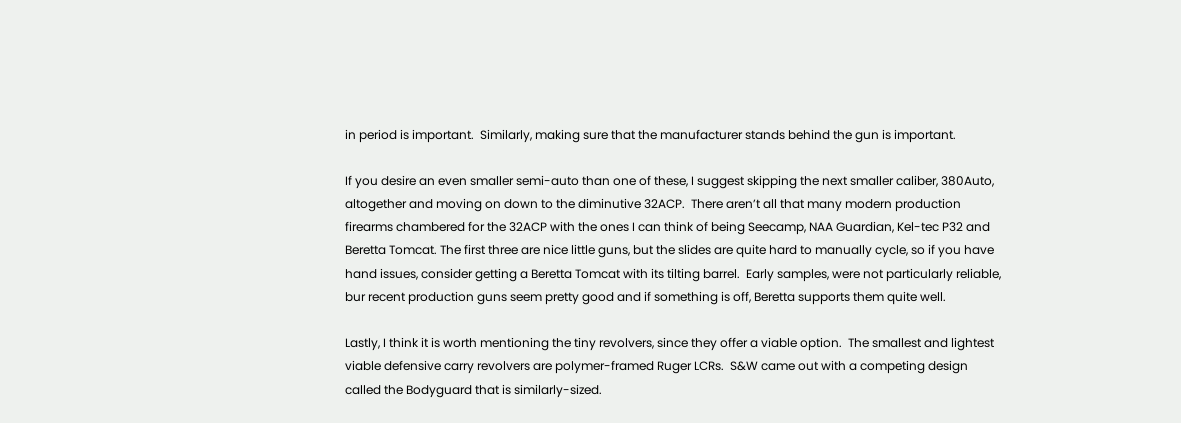in period is important.  Similarly, making sure that the manufacturer stands behind the gun is important.

If you desire an even smaller semi-auto than one of these, I suggest skipping the next smaller caliber, 380Auto, altogether and moving on down to the diminutive 32ACP.  There aren’t all that many modern production firearms chambered for the 32ACP with the ones I can think of being Seecamp, NAA Guardian, Kel-tec P32 and Beretta Tomcat. The first three are nice little guns, but the slides are quite hard to manually cycle, so if you have hand issues, consider getting a Beretta Tomcat with its tilting barrel.  Early samples, were not particularly reliable, bur recent production guns seem pretty good and if something is off, Beretta supports them quite well.

Lastly, I think it is worth mentioning the tiny revolvers, since they offer a viable option.  The smallest and lightest viable defensive carry revolvers are polymer-framed Ruger LCRs.  S&W came out with a competing design called the Bodyguard that is similarly-sized.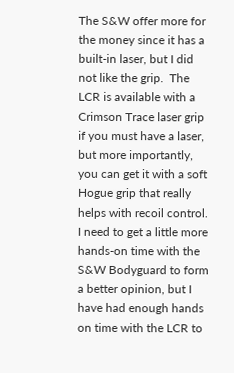The S&W offer more for the money since it has a built-in laser, but I did not like the grip.  The LCR is available with a Crimson Trace laser grip if you must have a laser, but more importantly, you can get it with a soft Hogue grip that really helps with recoil control.  I need to get a little more hands-on time with the S&W Bodyguard to form a better opinion, but I have had enough hands on time with the LCR to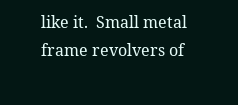like it.  Small metal frame revolvers of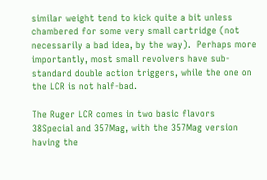similar weight tend to kick quite a bit unless chambered for some very small cartridge (not necessarily a bad idea, by the way).  Perhaps more importantly, most small revolvers have sub-standard double action triggers, while the one on the LCR is not half-bad.

The Ruger LCR comes in two basic flavors 38Special and 357Mag, with the 357Mag version having the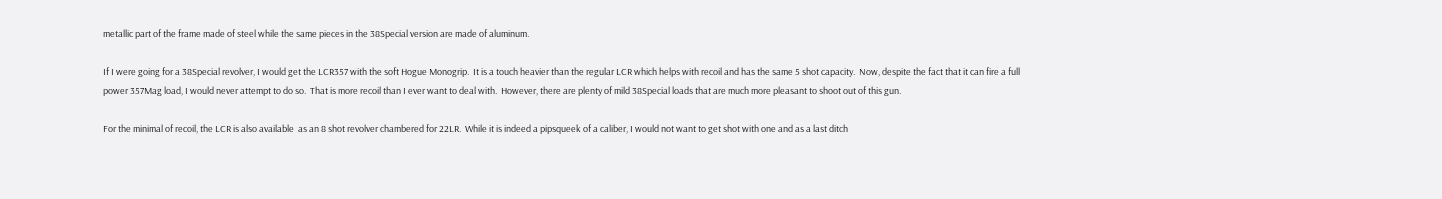metallic part of the frame made of steel while the same pieces in the 38Special version are made of aluminum.

If I were going for a 38Special revolver, I would get the LCR357 with the soft Hogue Monogrip.  It is a touch heavier than the regular LCR which helps with recoil and has the same 5 shot capacity.  Now, despite the fact that it can fire a full power 357Mag load, I would never attempt to do so.  That is more recoil than I ever want to deal with.  However, there are plenty of mild 38Special loads that are much more pleasant to shoot out of this gun.

For the minimal of recoil, the LCR is also available  as an 8 shot revolver chambered for 22LR.  While it is indeed a pipsqueek of a caliber, I would not want to get shot with one and as a last ditch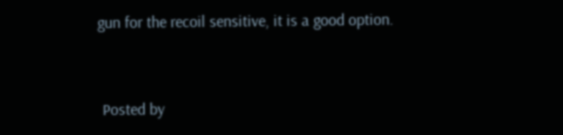gun for the recoil sensitive, it is a good option.


 Posted by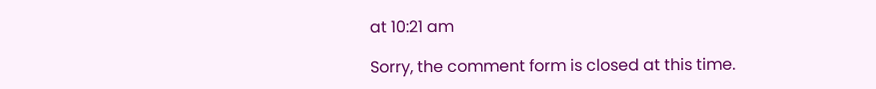at 10:21 am

Sorry, the comment form is closed at this time.